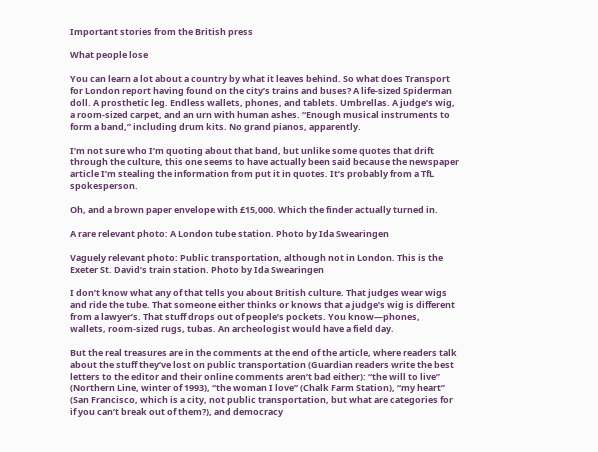Important stories from the British press

What people lose

You can learn a lot about a country by what it leaves behind. So what does Transport for London report having found on the city’s trains and buses? A life-sized Spiderman doll. A prosthetic leg. Endless wallets, phones, and tablets. Umbrellas. A judge’s wig, a room-sized carpet, and an urn with human ashes. “Enough musical instruments to form a band,” including drum kits. No grand pianos, apparently.

I’m not sure who I’m quoting about that band, but unlike some quotes that drift through the culture, this one seems to have actually been said because the newspaper article I’m stealing the information from put it in quotes. It’s probably from a TfL spokesperson.

Oh, and a brown paper envelope with £15,000. Which the finder actually turned in.

A rare relevant photo: A London tube station. Photo by Ida Swearingen

Vaguely relevant photo: Public transportation, although not in London. This is the Exeter St. David’s train station. Photo by Ida Swearingen

I don’t know what any of that tells you about British culture. That judges wear wigs and ride the tube. That someone either thinks or knows that a judge’s wig is different from a lawyer’s. That stuff drops out of people’s pockets. You know—phones,  wallets, room-sized rugs, tubas. An archeologist would have a field day.

But the real treasures are in the comments at the end of the article, where readers talk about the stuff they’ve lost on public transportation (Guardian readers write the best letters to the editor and their online comments aren’t bad either): “the will to live” (Northern Line, winter of 1993), “the woman I love” (Chalk Farm Station), “my heart” (San Francisco, which is a city, not public transportation, but what are categories for if you can’t break out of them?), and democracy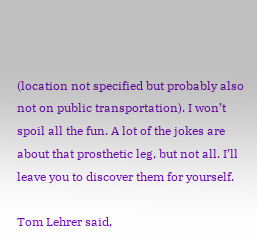(location not specified but probably also not on public transportation). I won’t spoil all the fun. A lot of the jokes are about that prosthetic leg, but not all. I’ll leave you to discover them for yourself.

Tom Lehrer said,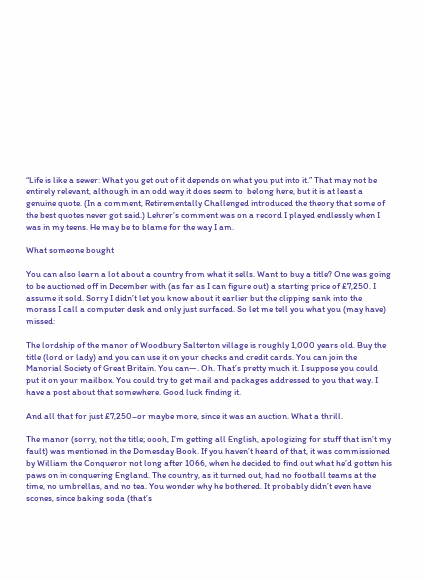“Life is like a sewer: What you get out of it depends on what you put into it.” That may not be entirely relevant, although in an odd way it does seem to  belong here, but it is at least a genuine quote. (In a comment, Retirementally Challenged introduced the theory that some of the best quotes never got said.) Lehrer’s comment was on a record I played endlessly when I was in my teens. He may be to blame for the way I am.

What someone bought

You can also learn a lot about a country from what it sells. Want to buy a title? One was going to be auctioned off in December with (as far as I can figure out) a starting price of £7,250. I assume it sold. Sorry I didn’t let you know about it earlier but the clipping sank into the morass I call a computer desk and only just surfaced. So let me tell you what you (may have) missed:

The lordship of the manor of Woodbury Salterton village is roughly 1,000 years old. Buy the title (lord or lady) and you can use it on your checks and credit cards. You can join the Manorial Society of Great Britain. You can—. Oh. That’s pretty much it. I suppose you could put it on your mailbox. You could try to get mail and packages addressed to you that way. I have a post about that somewhere. Good luck finding it.

And all that for just £7,250–or maybe more, since it was an auction. What a thrill.

The manor (sorry, not the title; oooh, I’m getting all English, apologizing for stuff that isn’t my fault) was mentioned in the Domesday Book. If you haven’t heard of that, it was commissioned by William the Conqueror not long after 1066, when he decided to find out what he’d gotten his paws on in conquering England. The country, as it turned out, had no football teams at the time, no umbrellas, and no tea. You wonder why he bothered. It probably didn’t even have scones, since baking soda (that’s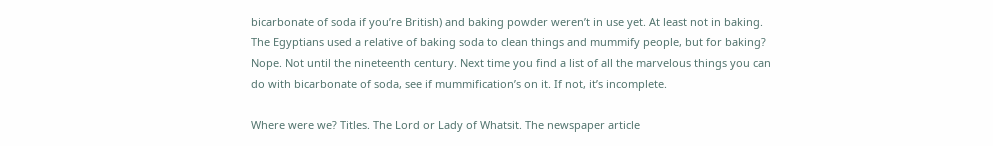bicarbonate of soda if you’re British) and baking powder weren’t in use yet. At least not in baking. The Egyptians used a relative of baking soda to clean things and mummify people, but for baking? Nope. Not until the nineteenth century. Next time you find a list of all the marvelous things you can do with bicarbonate of soda, see if mummification’s on it. If not, it’s incomplete.

Where were we? Titles. The Lord or Lady of Whatsit. The newspaper article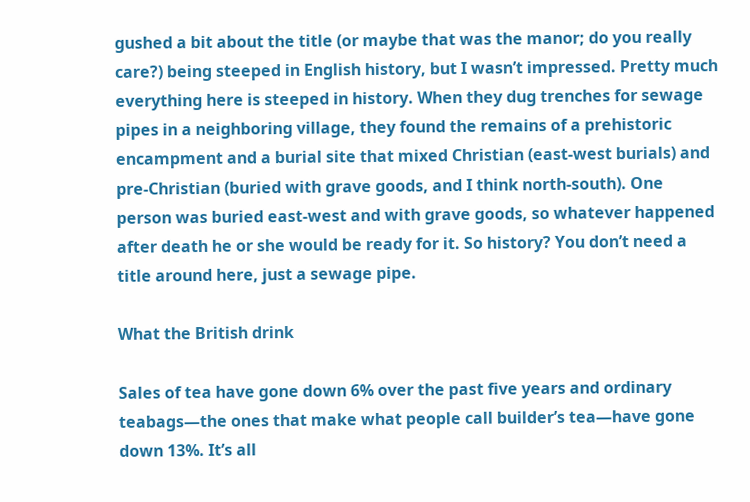gushed a bit about the title (or maybe that was the manor; do you really care?) being steeped in English history, but I wasn’t impressed. Pretty much everything here is steeped in history. When they dug trenches for sewage pipes in a neighboring village, they found the remains of a prehistoric encampment and a burial site that mixed Christian (east-west burials) and pre-Christian (buried with grave goods, and I think north-south). One person was buried east-west and with grave goods, so whatever happened after death he or she would be ready for it. So history? You don’t need a title around here, just a sewage pipe.

What the British drink

Sales of tea have gone down 6% over the past five years and ordinary teabags—the ones that make what people call builder’s tea—have gone down 13%. It’s all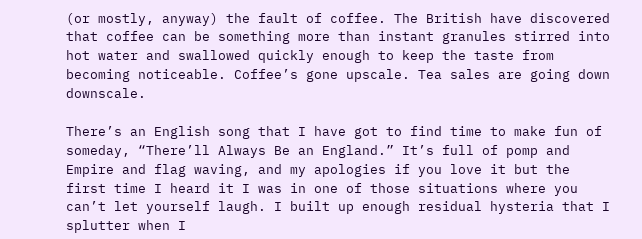(or mostly, anyway) the fault of coffee. The British have discovered that coffee can be something more than instant granules stirred into hot water and swallowed quickly enough to keep the taste from becoming noticeable. Coffee’s gone upscale. Tea sales are going down downscale.

There’s an English song that I have got to find time to make fun of someday, “There’ll Always Be an England.” It’s full of pomp and Empire and flag waving, and my apologies if you love it but the first time I heard it I was in one of those situations where you can’t let yourself laugh. I built up enough residual hysteria that I splutter when I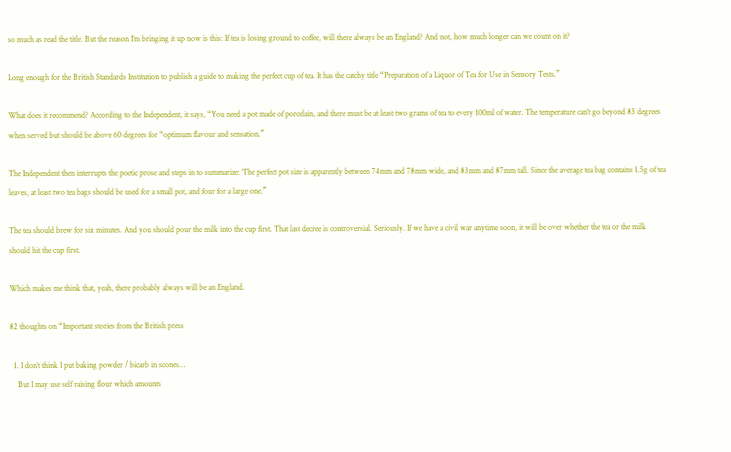so much as read the title. But the reason I’m bringing it up now is this: If tea is losing ground to coffee, will there always be an England? And not, how much longer can we count on it?

Long enough for the British Standards Institution to publish a guide to making the perfect cup of tea. It has the catchy title “Preparation of a Liquor of Tea for Use in Sensory Tests.”

What does it recommend? According to the Independent, it says, “You need a pot made of porcelain, and there must be at least two grams of tea to every 100ml of water. The temperature can’t go beyond 85 degrees when served but should be above 60 degrees for “optimum flavour and sensation.”

The Independent then interrupts the poetic prose and steps in to summarize: ‘The perfect pot size is apparently between 74mm and 78mm wide, and 83mm and 87mm tall. Since the average tea bag contains 1.5g of tea leaves, at least two tea bags should be used for a small pot, and four for a large one.”

The tea should brew for six minutes. And you should pour the milk into the cup first. That last decree is controversial. Seriously. If we have a civil war anytime soon, it will be over whether the tea or the milk should hit the cup first.

Which makes me think that, yeah, there probably always will be an England.

82 thoughts on “Important stories from the British press

  1. I don’t think I put baking powder / bicarb in scones…
    But I may use self raising flour which amounts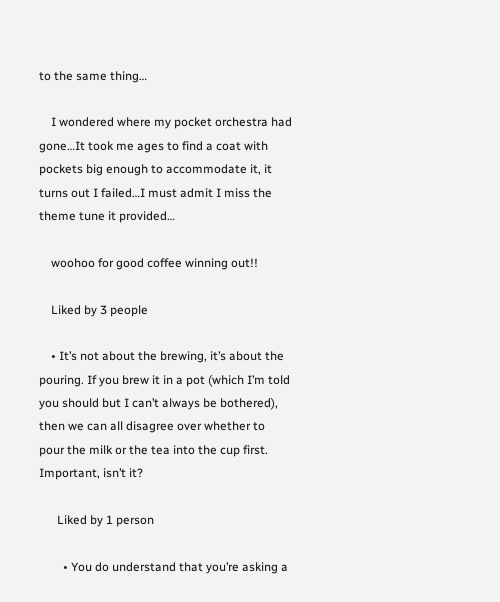to the same thing…

    I wondered where my pocket orchestra had gone…It took me ages to find a coat with pockets big enough to accommodate it, it turns out I failed…I must admit I miss the theme tune it provided…

    woohoo for good coffee winning out!!

    Liked by 3 people

    • It’s not about the brewing, it’s about the pouring. If you brew it in a pot (which I’m told you should but I can’t always be bothered), then we can all disagree over whether to pour the milk or the tea into the cup first. Important, isn’t it?

      Liked by 1 person

        • You do understand that you’re asking a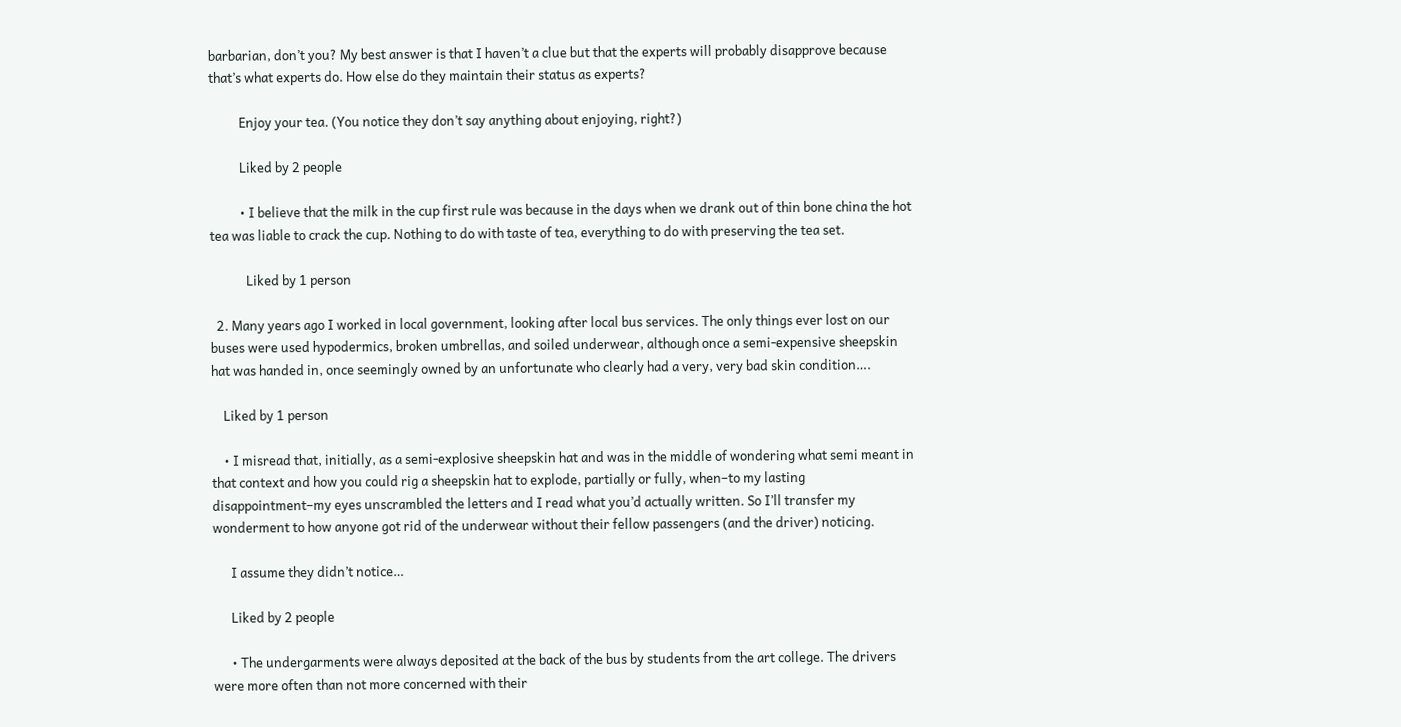barbarian, don’t you? My best answer is that I haven’t a clue but that the experts will probably disapprove because that’s what experts do. How else do they maintain their status as experts?

          Enjoy your tea. (You notice they don’t say anything about enjoying, right?)

          Liked by 2 people

          • I believe that the milk in the cup first rule was because in the days when we drank out of thin bone china the hot tea was liable to crack the cup. Nothing to do with taste of tea, everything to do with preserving the tea set.

            Liked by 1 person

  2. Many years ago I worked in local government, looking after local bus services. The only things ever lost on our buses were used hypodermics, broken umbrellas, and soiled underwear, although once a semi-expensive sheepskin hat was handed in, once seemingly owned by an unfortunate who clearly had a very, very bad skin condition….

    Liked by 1 person

    • I misread that, initially, as a semi-explosive sheepskin hat and was in the middle of wondering what semi meant in that context and how you could rig a sheepskin hat to explode, partially or fully, when–to my lasting disappointment–my eyes unscrambled the letters and I read what you’d actually written. So I’ll transfer my wonderment to how anyone got rid of the underwear without their fellow passengers (and the driver) noticing.

      I assume they didn’t notice…

      Liked by 2 people

      • The undergarments were always deposited at the back of the bus by students from the art college. The drivers were more often than not more concerned with their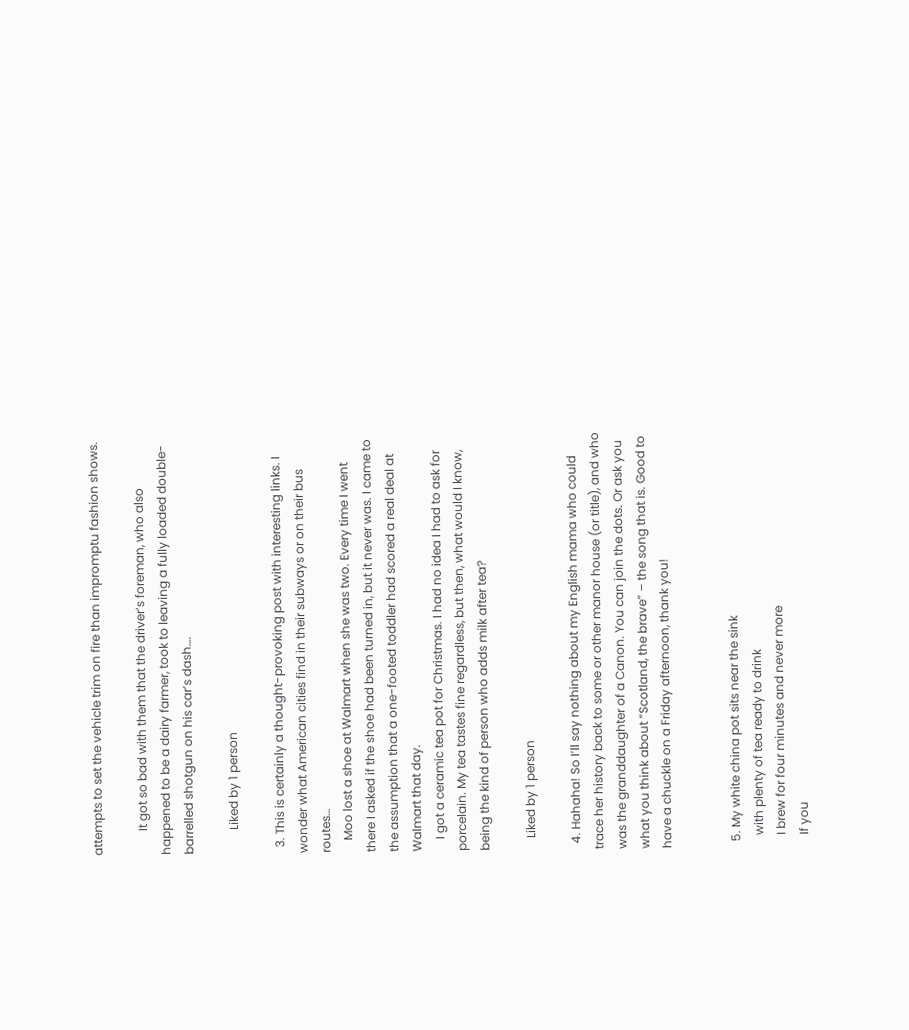attempts to set the vehicle trim on fire than impromptu fashion shows.

        It got so bad with them that the driver’s foreman, who also happened to be a dairy farmer, took to leaving a fully loaded double-barrelled shotgun on his car’s dash….

        Liked by 1 person

  3. This is certainly a thought-provoking post with interesting links. I wonder what American cities find in their subways or on their bus routes…
    Moo lost a shoe at Walmart when she was two. Every time I went there I asked if the shoe had been turned in, but it never was. I came to the assumption that a one-footed toddler had scored a real deal at Walmart that day.
    I got a ceramic tea pot for Christmas. I had no idea I had to ask for porcelain. My tea tastes fine regardless, but then, what would I know, being the kind of person who adds milk after tea?

    Liked by 1 person

  4. Hahaha! So I’ll say nothing about my English mama who could trace her history back to some or other manor house (or title), and who was the granddaughter of a Canon. You can join the dots. Or ask you what you think about “Scotland, the brave” – the song that is. Good to have a chuckle on a Friday afternoon, thank you!


  5. My white china pot sits near the sink
    with plenty of tea ready to drink
    I brew for four minutes and never more
    If you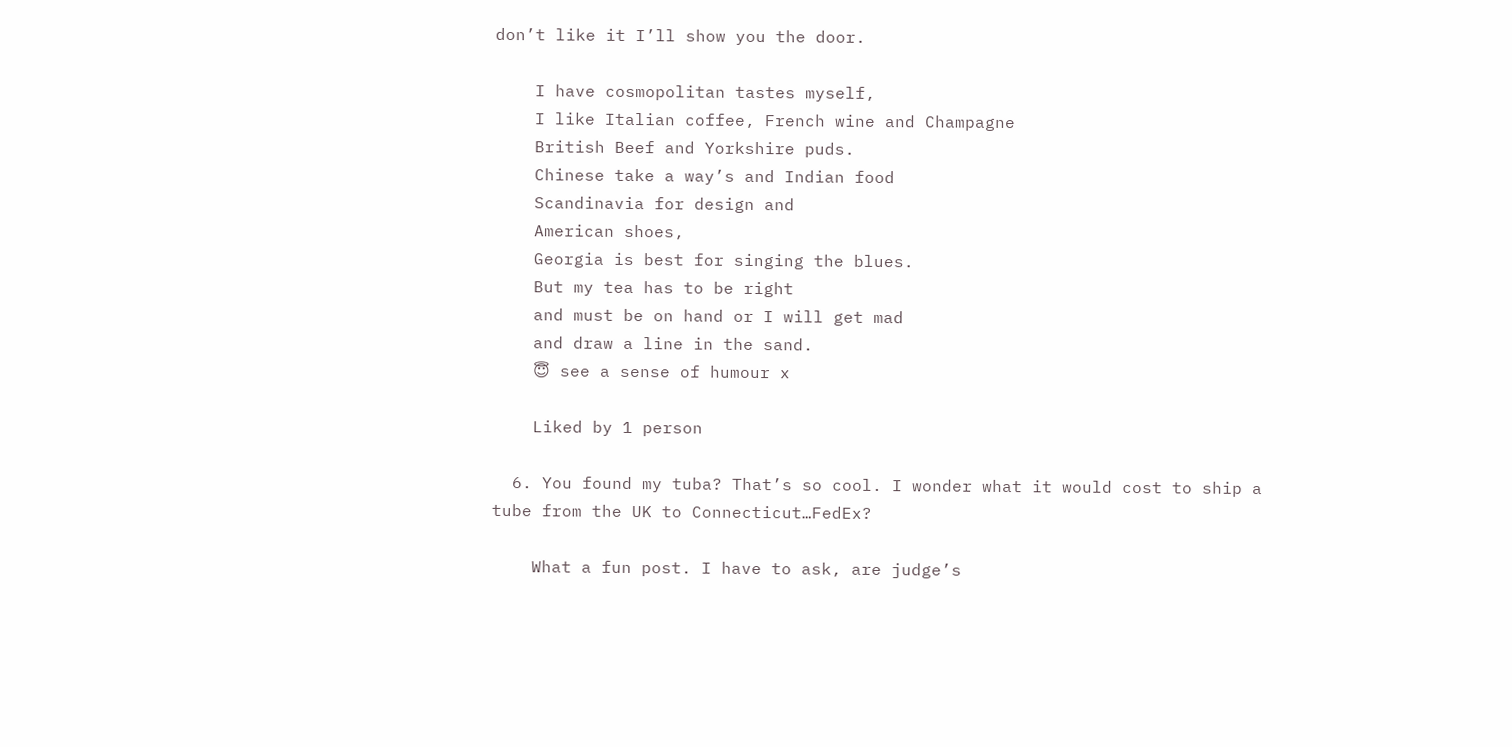don’t like it I’ll show you the door.

    I have cosmopolitan tastes myself,
    I like Italian coffee, French wine and Champagne
    British Beef and Yorkshire puds.
    Chinese take a way’s and Indian food
    Scandinavia for design and
    American shoes,
    Georgia is best for singing the blues.
    But my tea has to be right
    and must be on hand or I will get mad
    and draw a line in the sand.
    😇 see a sense of humour x

    Liked by 1 person

  6. You found my tuba? That’s so cool. I wonder what it would cost to ship a tube from the UK to Connecticut…FedEx?

    What a fun post. I have to ask, are judge’s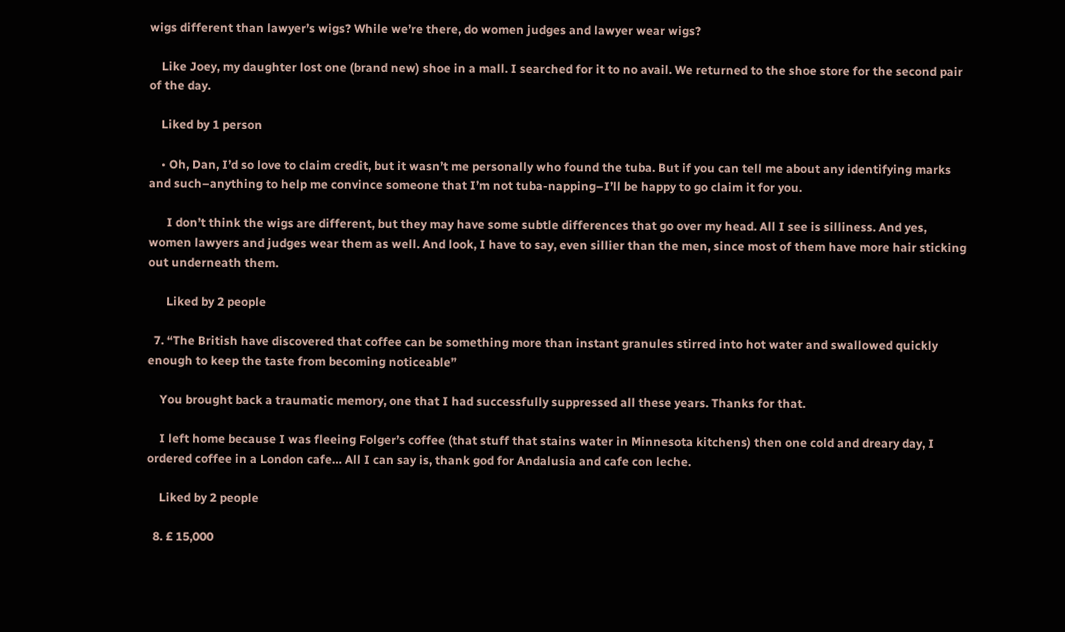wigs different than lawyer’s wigs? While we’re there, do women judges and lawyer wear wigs?

    Like Joey, my daughter lost one (brand new) shoe in a mall. I searched for it to no avail. We returned to the shoe store for the second pair of the day.

    Liked by 1 person

    • Oh, Dan, I’d so love to claim credit, but it wasn’t me personally who found the tuba. But if you can tell me about any identifying marks and such–anything to help me convince someone that I’m not tuba-napping–I’ll be happy to go claim it for you.

      I don’t think the wigs are different, but they may have some subtle differences that go over my head. All I see is silliness. And yes, women lawyers and judges wear them as well. And look, I have to say, even sillier than the men, since most of them have more hair sticking out underneath them.

      Liked by 2 people

  7. “The British have discovered that coffee can be something more than instant granules stirred into hot water and swallowed quickly enough to keep the taste from becoming noticeable”

    You brought back a traumatic memory, one that I had successfully suppressed all these years. Thanks for that.

    I left home because I was fleeing Folger’s coffee (that stuff that stains water in Minnesota kitchens) then one cold and dreary day, I ordered coffee in a London cafe… All I can say is, thank god for Andalusia and cafe con leche.

    Liked by 2 people

  8. £ 15,000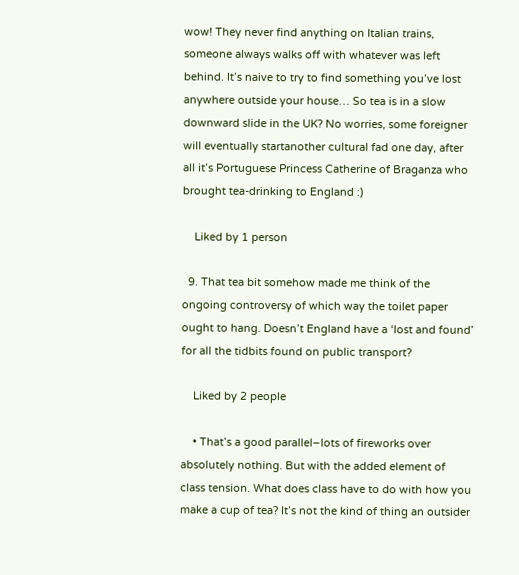wow! They never find anything on Italian trains, someone always walks off with whatever was left behind. It’s naive to try to find something you’ve lost anywhere outside your house… So tea is in a slow downward slide in the UK? No worries, some foreigner will eventually startanother cultural fad one day, after all it’s Portuguese Princess Catherine of Braganza who brought tea-drinking to England :)

    Liked by 1 person

  9. That tea bit somehow made me think of the ongoing controversy of which way the toilet paper ought to hang. Doesn’t England have a ‘lost and found’ for all the tidbits found on public transport?

    Liked by 2 people

    • That’s a good parallel–lots of fireworks over absolutely nothing. But with the added element of class tension. What does class have to do with how you make a cup of tea? It’s not the kind of thing an outsider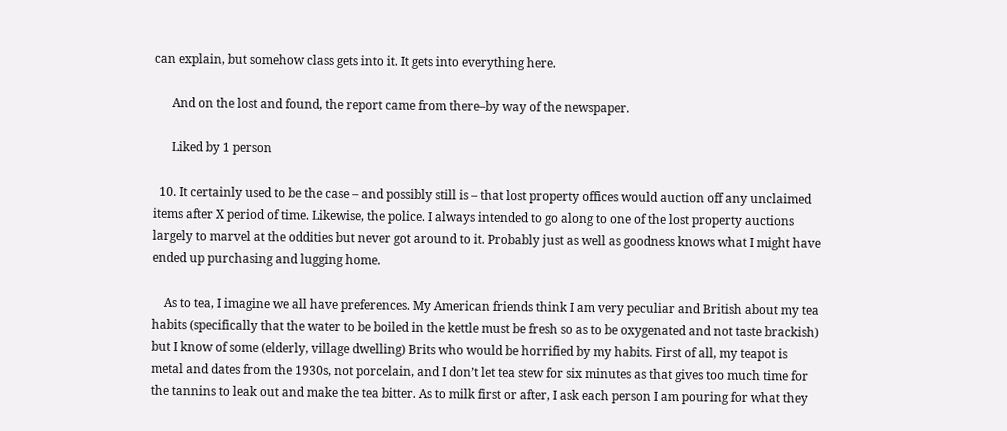can explain, but somehow class gets into it. It gets into everything here.

      And on the lost and found, the report came from there–by way of the newspaper.

      Liked by 1 person

  10. It certainly used to be the case – and possibly still is – that lost property offices would auction off any unclaimed items after X period of time. Likewise, the police. I always intended to go along to one of the lost property auctions largely to marvel at the oddities but never got around to it. Probably just as well as goodness knows what I might have ended up purchasing and lugging home.

    As to tea, I imagine we all have preferences. My American friends think I am very peculiar and British about my tea habits (specifically that the water to be boiled in the kettle must be fresh so as to be oxygenated and not taste brackish) but I know of some (elderly, village dwelling) Brits who would be horrified by my habits. First of all, my teapot is metal and dates from the 1930s, not porcelain, and I don’t let tea stew for six minutes as that gives too much time for the tannins to leak out and make the tea bitter. As to milk first or after, I ask each person I am pouring for what they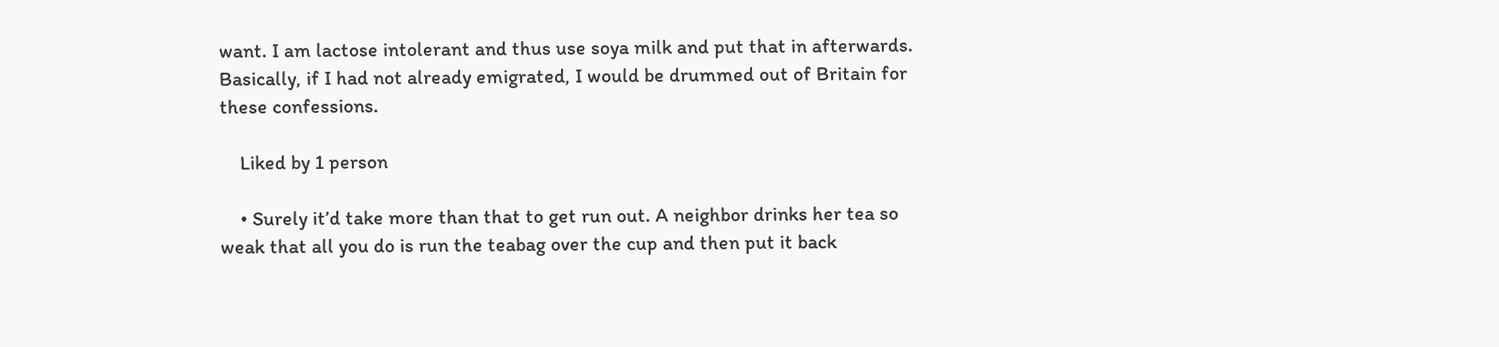want. I am lactose intolerant and thus use soya milk and put that in afterwards. Basically, if I had not already emigrated, I would be drummed out of Britain for these confessions.

    Liked by 1 person

    • Surely it’d take more than that to get run out. A neighbor drinks her tea so weak that all you do is run the teabag over the cup and then put it back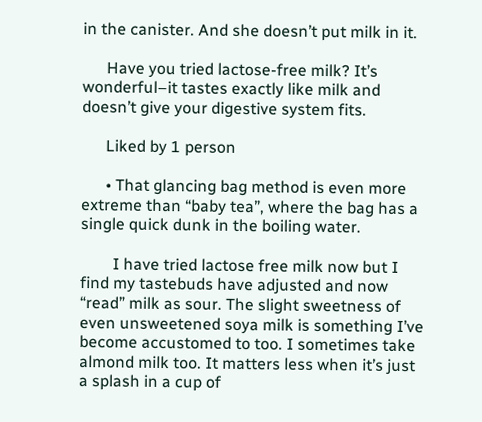in the canister. And she doesn’t put milk in it.

      Have you tried lactose-free milk? It’s wonderful–it tastes exactly like milk and doesn’t give your digestive system fits.

      Liked by 1 person

      • That glancing bag method is even more extreme than “baby tea”, where the bag has a single quick dunk in the boiling water.

        I have tried lactose free milk now but I find my tastebuds have adjusted and now “read” milk as sour. The slight sweetness of even unsweetened soya milk is something I’ve become accustomed to too. I sometimes take almond milk too. It matters less when it’s just a splash in a cup of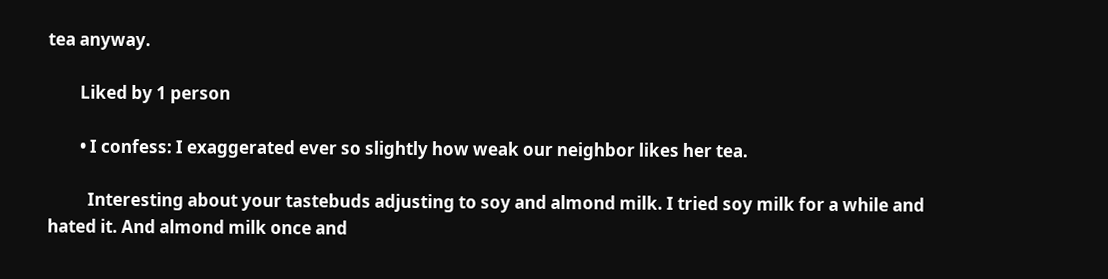tea anyway.

        Liked by 1 person

        • I confess: I exaggerated ever so slightly how weak our neighbor likes her tea.

          Interesting about your tastebuds adjusting to soy and almond milk. I tried soy milk for a while and hated it. And almond milk once and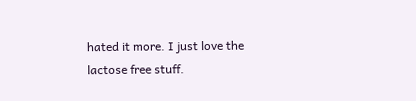hated it more. I just love the lactose free stuff.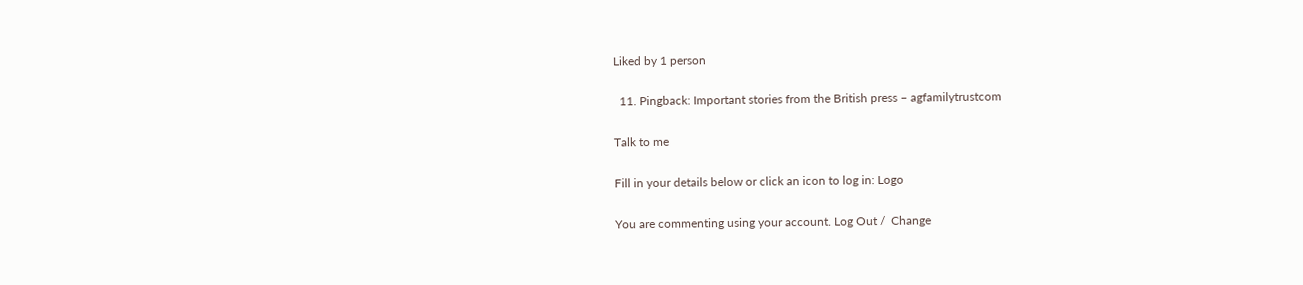Liked by 1 person

  11. Pingback: Important stories from the British press – agfamilytrustcom

Talk to me

Fill in your details below or click an icon to log in: Logo

You are commenting using your account. Log Out /  Change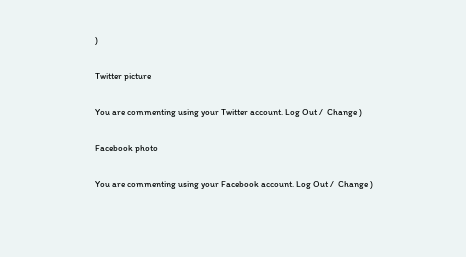)

Twitter picture

You are commenting using your Twitter account. Log Out /  Change )

Facebook photo

You are commenting using your Facebook account. Log Out /  Change )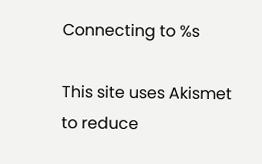Connecting to %s

This site uses Akismet to reduce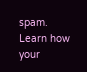spam. Learn how your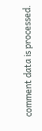comment data is processed.